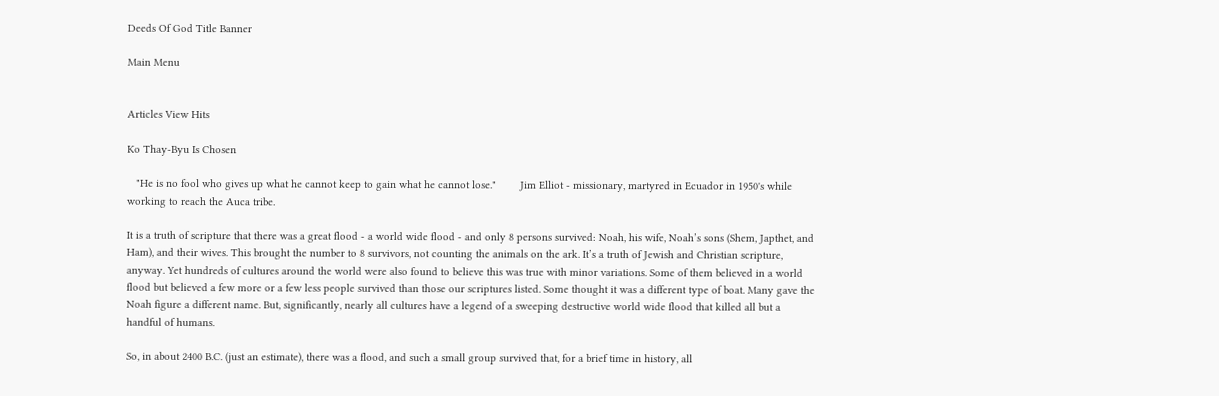Deeds Of God Title Banner

Main Menu


Articles View Hits

Ko Thay-Byu Is Chosen

   "He is no fool who gives up what he cannot keep to gain what he cannot lose."        Jim Elliot - missionary, martyred in Ecuador in 1950's while working to reach the Auca tribe.

It is a truth of scripture that there was a great flood - a world wide flood - and only 8 persons survived: Noah, his wife, Noah’s sons (Shem, Japthet, and Ham), and their wives. This brought the number to 8 survivors, not counting the animals on the ark. It’s a truth of Jewish and Christian scripture, anyway. Yet hundreds of cultures around the world were also found to believe this was true with minor variations. Some of them believed in a world flood but believed a few more or a few less people survived than those our scriptures listed. Some thought it was a different type of boat. Many gave the Noah figure a different name. But, significantly, nearly all cultures have a legend of a sweeping destructive world wide flood that killed all but a handful of humans.

So, in about 2400 B.C. (just an estimate), there was a flood, and such a small group survived that, for a brief time in history, all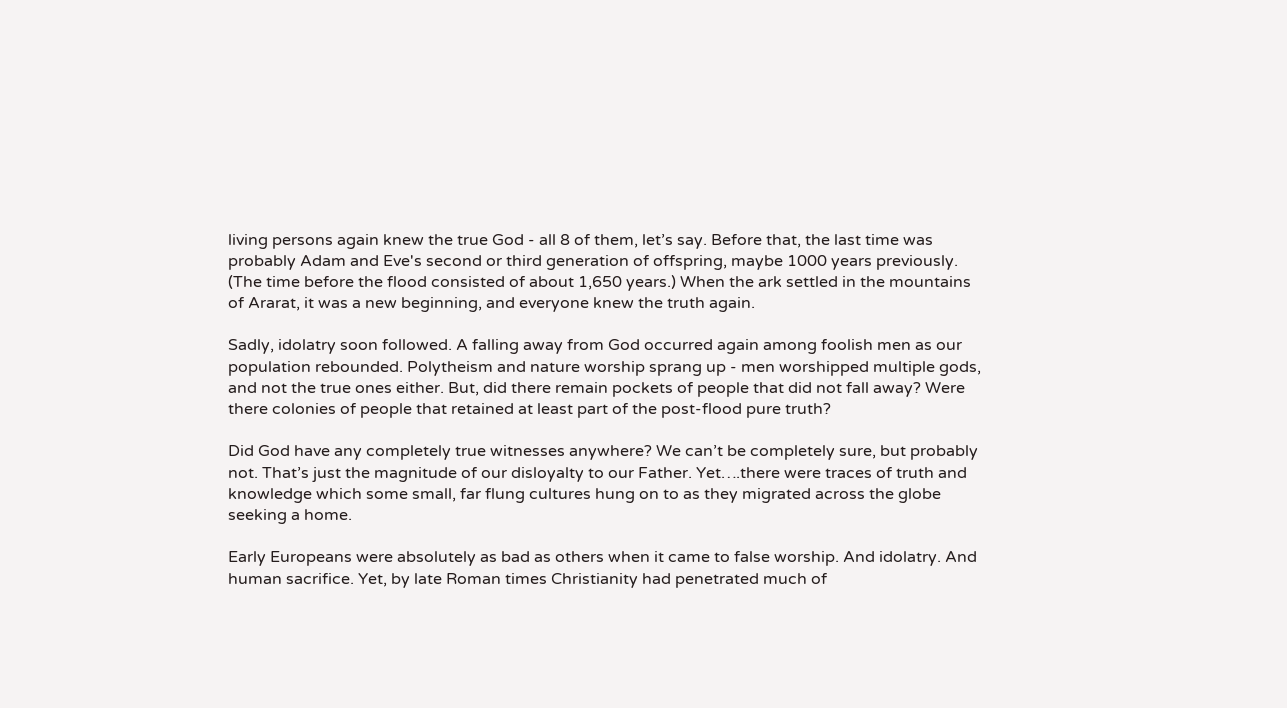living persons again knew the true God - all 8 of them, let’s say. Before that, the last time was probably Adam and Eve's second or third generation of offspring, maybe 1000 years previously. (The time before the flood consisted of about 1,650 years.) When the ark settled in the mountains of Ararat, it was a new beginning, and everyone knew the truth again.

Sadly, idolatry soon followed. A falling away from God occurred again among foolish men as our population rebounded. Polytheism and nature worship sprang up - men worshipped multiple gods, and not the true ones either. But, did there remain pockets of people that did not fall away? Were there colonies of people that retained at least part of the post-flood pure truth?

Did God have any completely true witnesses anywhere? We can’t be completely sure, but probably not. That’s just the magnitude of our disloyalty to our Father. Yet….there were traces of truth and knowledge which some small, far flung cultures hung on to as they migrated across the globe seeking a home.

Early Europeans were absolutely as bad as others when it came to false worship. And idolatry. And human sacrifice. Yet, by late Roman times Christianity had penetrated much of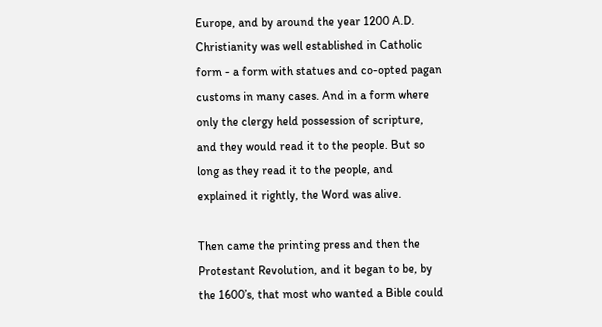Europe, and by around the year 1200 A.D. Christianity was well established in Catholic form - a form with statues and co-opted pagan customs in many cases. And in a form where only the clergy held possession of scripture, and they would read it to the people. But so long as they read it to the people, and explained it rightly, the Word was alive.

Then came the printing press and then the Protestant Revolution, and it began to be, by the 1600’s, that most who wanted a Bible could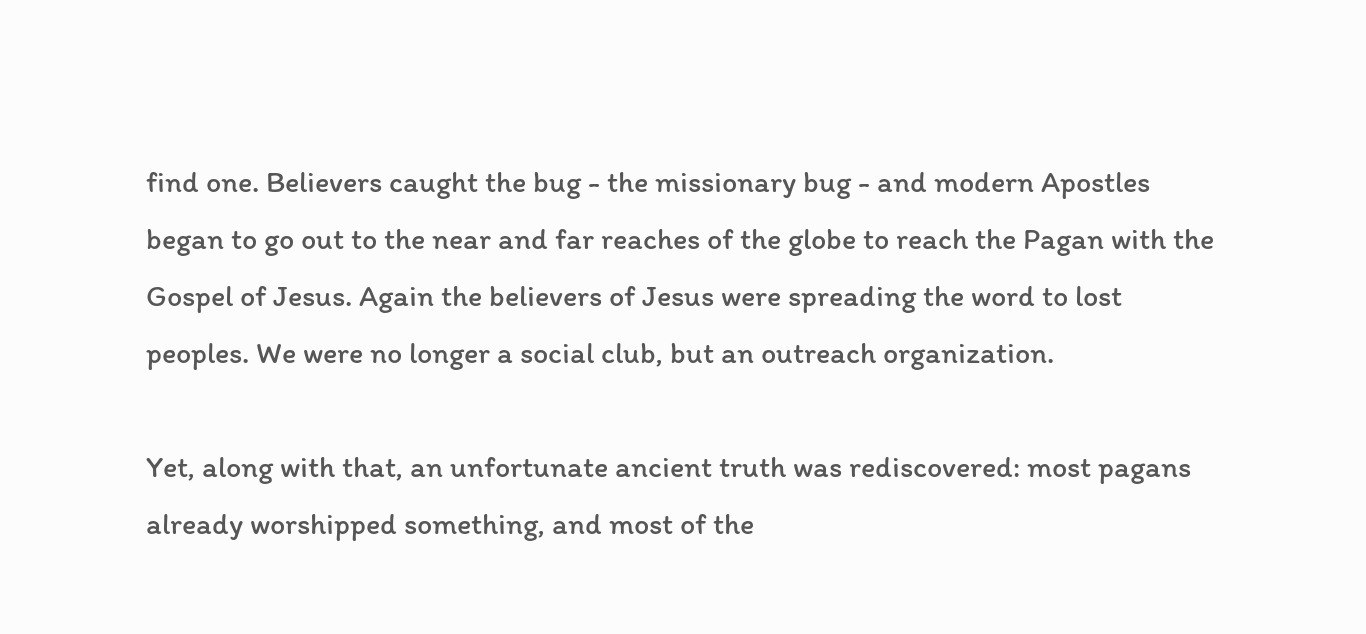find one. Believers caught the bug - the missionary bug - and modern Apostles began to go out to the near and far reaches of the globe to reach the Pagan with the Gospel of Jesus. Again the believers of Jesus were spreading the word to lost peoples. We were no longer a social club, but an outreach organization.

Yet, along with that, an unfortunate ancient truth was rediscovered: most pagans already worshipped something, and most of the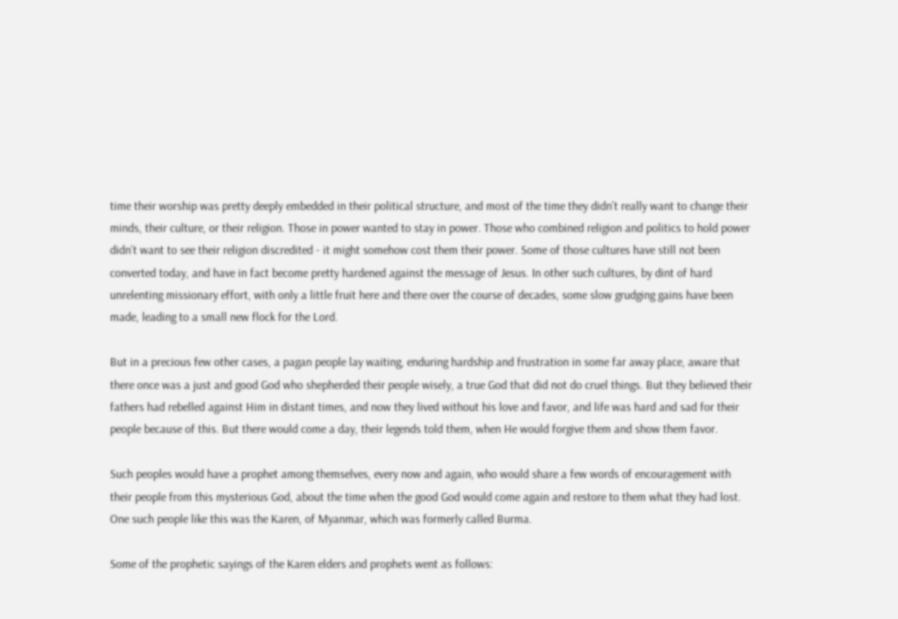time their worship was pretty deeply embedded in their political structure, and most of the time they didn’t really want to change their minds, their culture, or their religion. Those in power wanted to stay in power. Those who combined religion and politics to hold power didn’t want to see their religion discredited - it might somehow cost them their power. Some of those cultures have still not been converted today, and have in fact become pretty hardened against the message of Jesus. In other such cultures, by dint of hard unrelenting missionary effort, with only a little fruit here and there over the course of decades, some slow grudging gains have been made, leading to a small new flock for the Lord.

But in a precious few other cases, a pagan people lay waiting, enduring hardship and frustration in some far away place, aware that there once was a just and good God who shepherded their people wisely, a true God that did not do cruel things. But they believed their fathers had rebelled against Him in distant times, and now they lived without his love and favor, and life was hard and sad for their people because of this. But there would come a day, their legends told them, when He would forgive them and show them favor.

Such peoples would have a prophet among themselves, every now and again, who would share a few words of encouragement with their people from this mysterious God, about the time when the good God would come again and restore to them what they had lost. One such people like this was the Karen, of Myanmar, which was formerly called Burma.

Some of the prophetic sayings of the Karen elders and prophets went as follows: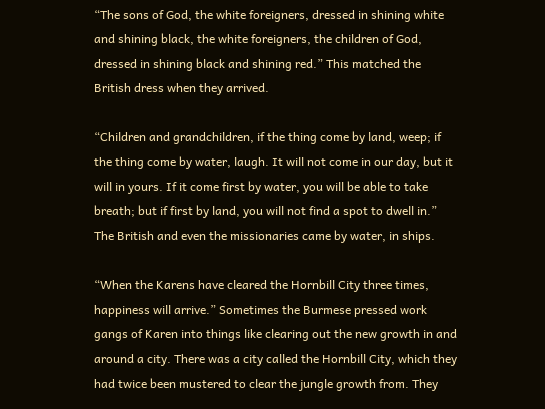“The sons of God, the white foreigners, dressed in shining white and shining black, the white foreigners, the children of God, dressed in shining black and shining red.” This matched the British dress when they arrived.

“Children and grandchildren, if the thing come by land, weep; if the thing come by water, laugh. It will not come in our day, but it will in yours. If it come first by water, you will be able to take breath; but if first by land, you will not find a spot to dwell in.” The British and even the missionaries came by water, in ships.

“When the Karens have cleared the Hornbill City three times, happiness will arrive.” Sometimes the Burmese pressed work gangs of Karen into things like clearing out the new growth in and around a city. There was a city called the Hornbill City, which they had twice been mustered to clear the jungle growth from. They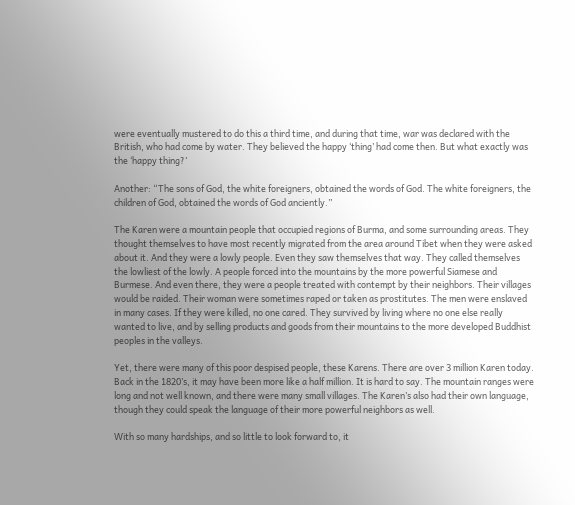were eventually mustered to do this a third time, and during that time, war was declared with the British, who had come by water. They believed the happy ‘thing’ had come then. But what exactly was the ‘happy thing?’

Another: “The sons of God, the white foreigners, obtained the words of God. The white foreigners, the children of God, obtained the words of God anciently.”

The Karen were a mountain people that occupied regions of Burma, and some surrounding areas. They thought themselves to have most recently migrated from the area around Tibet when they were asked about it. And they were a lowly people. Even they saw themselves that way. They called themselves the lowliest of the lowly. A people forced into the mountains by the more powerful Siamese and Burmese. And even there, they were a people treated with contempt by their neighbors. Their villages would be raided. Their woman were sometimes raped or taken as prostitutes. The men were enslaved in many cases. If they were killed, no one cared. They survived by living where no one else really wanted to live, and by selling products and goods from their mountains to the more developed Buddhist peoples in the valleys.

Yet, there were many of this poor despised people, these Karens. There are over 3 million Karen today. Back in the 1820’s, it may have been more like a half million. It is hard to say. The mountain ranges were long and not well known, and there were many small villages. The Karen’s also had their own language, though they could speak the language of their more powerful neighbors as well.

With so many hardships, and so little to look forward to, it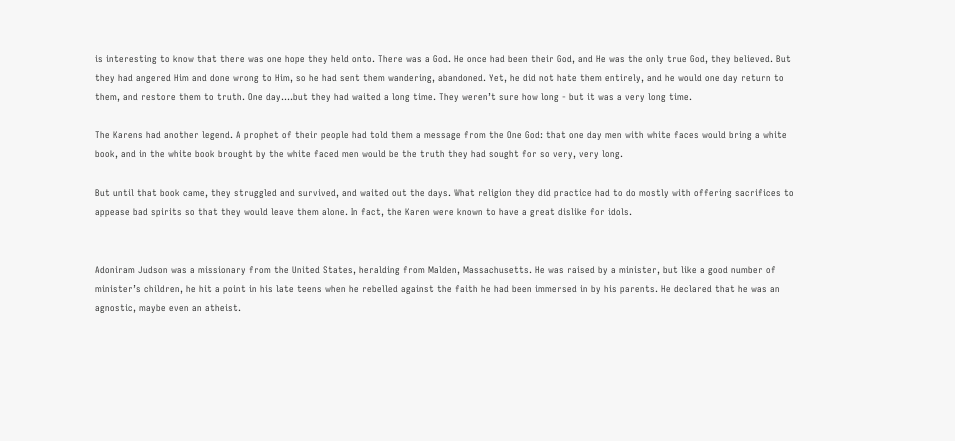is interesting to know that there was one hope they held onto. There was a God. He once had been their God, and He was the only true God, they believed. But they had angered Him and done wrong to Him, so he had sent them wandering, abandoned. Yet, he did not hate them entirely, and he would one day return to them, and restore them to truth. One day….but they had waited a long time. They weren’t sure how long - but it was a very long time.

The Karens had another legend. A prophet of their people had told them a message from the One God: that one day men with white faces would bring a white book, and in the white book brought by the white faced men would be the truth they had sought for so very, very long.

But until that book came, they struggled and survived, and waited out the days. What religion they did practice had to do mostly with offering sacrifices to appease bad spirits so that they would leave them alone. In fact, the Karen were known to have a great dislike for idols.


Adoniram Judson was a missionary from the United States, heralding from Malden, Massachusetts. He was raised by a minister, but like a good number of minister’s children, he hit a point in his late teens when he rebelled against the faith he had been immersed in by his parents. He declared that he was an agnostic, maybe even an atheist.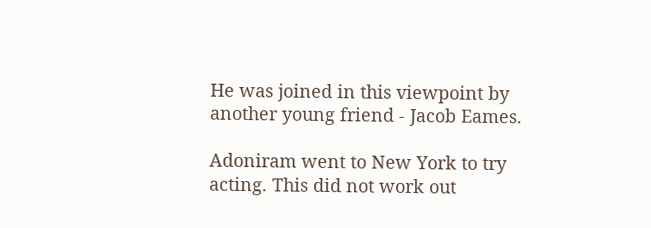He was joined in this viewpoint by another young friend - Jacob Eames.

Adoniram went to New York to try acting. This did not work out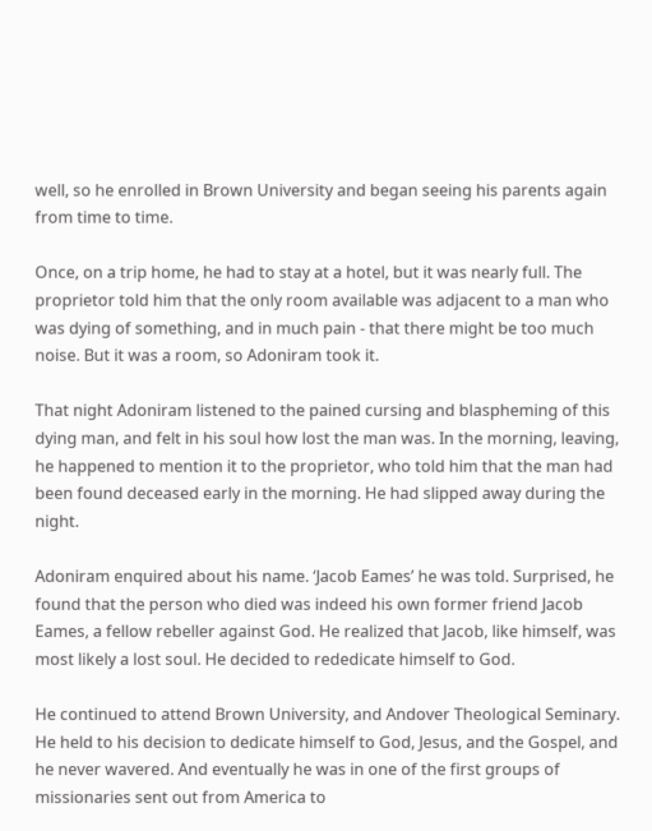well, so he enrolled in Brown University and began seeing his parents again from time to time.

Once, on a trip home, he had to stay at a hotel, but it was nearly full. The proprietor told him that the only room available was adjacent to a man who was dying of something, and in much pain - that there might be too much noise. But it was a room, so Adoniram took it.

That night Adoniram listened to the pained cursing and blaspheming of this dying man, and felt in his soul how lost the man was. In the morning, leaving, he happened to mention it to the proprietor, who told him that the man had been found deceased early in the morning. He had slipped away during the night.

Adoniram enquired about his name. ‘Jacob Eames’ he was told. Surprised, he found that the person who died was indeed his own former friend Jacob Eames, a fellow rebeller against God. He realized that Jacob, like himself, was most likely a lost soul. He decided to rededicate himself to God.

He continued to attend Brown University, and Andover Theological Seminary. He held to his decision to dedicate himself to God, Jesus, and the Gospel, and he never wavered. And eventually he was in one of the first groups of missionaries sent out from America to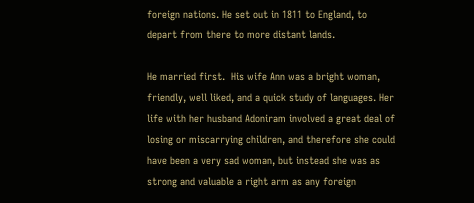foreign nations. He set out in 1811 to England, to depart from there to more distant lands.

He married first.  His wife Ann was a bright woman, friendly, well liked, and a quick study of languages. Her life with her husband Adoniram involved a great deal of losing or miscarrying children, and therefore she could have been a very sad woman, but instead she was as strong and valuable a right arm as any foreign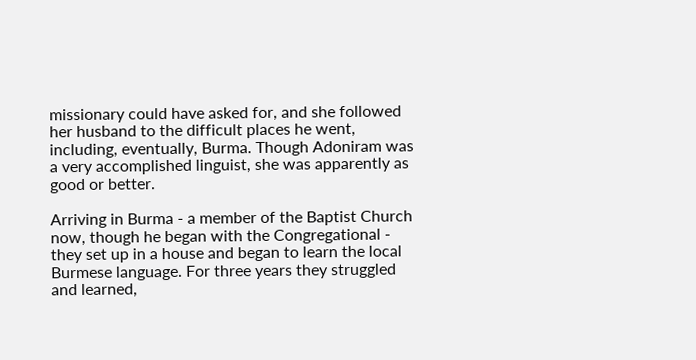missionary could have asked for, and she followed her husband to the difficult places he went, including, eventually, Burma. Though Adoniram was a very accomplished linguist, she was apparently as good or better.

Arriving in Burma - a member of the Baptist Church now, though he began with the Congregational - they set up in a house and began to learn the local Burmese language. For three years they struggled and learned,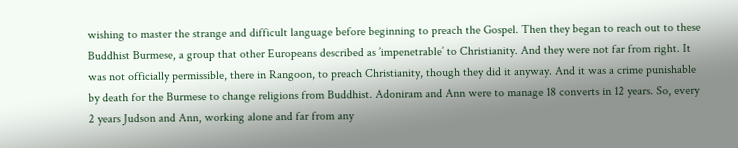wishing to master the strange and difficult language before beginning to preach the Gospel. Then they began to reach out to these Buddhist Burmese, a group that other Europeans described as ’impenetrable’ to Christianity. And they were not far from right. It was not officially permissible, there in Rangoon, to preach Christianity, though they did it anyway. And it was a crime punishable by death for the Burmese to change religions from Buddhist. Adoniram and Ann were to manage 18 converts in 12 years. So, every 2 years Judson and Ann, working alone and far from any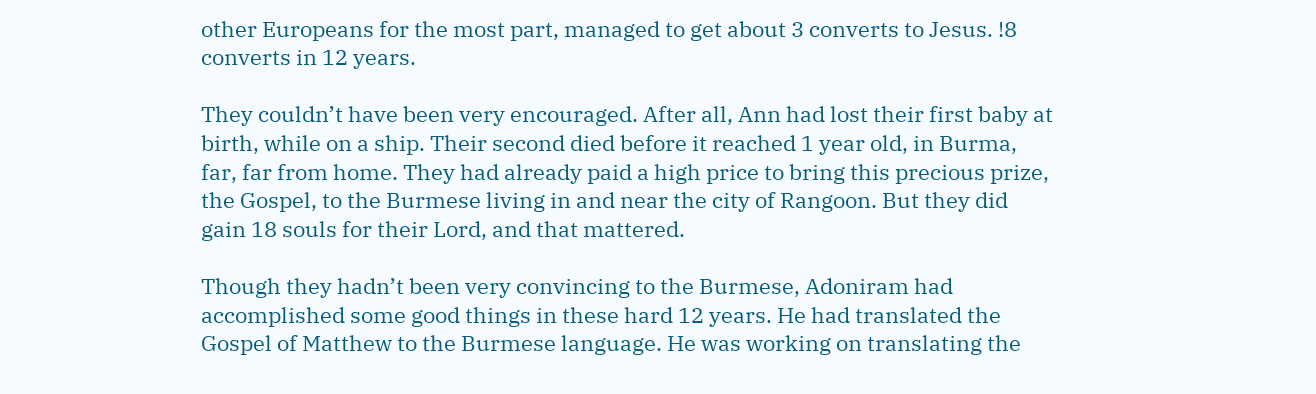other Europeans for the most part, managed to get about 3 converts to Jesus. !8 converts in 12 years.

They couldn’t have been very encouraged. After all, Ann had lost their first baby at birth, while on a ship. Their second died before it reached 1 year old, in Burma, far, far from home. They had already paid a high price to bring this precious prize, the Gospel, to the Burmese living in and near the city of Rangoon. But they did gain 18 souls for their Lord, and that mattered.

Though they hadn’t been very convincing to the Burmese, Adoniram had accomplished some good things in these hard 12 years. He had translated the Gospel of Matthew to the Burmese language. He was working on translating the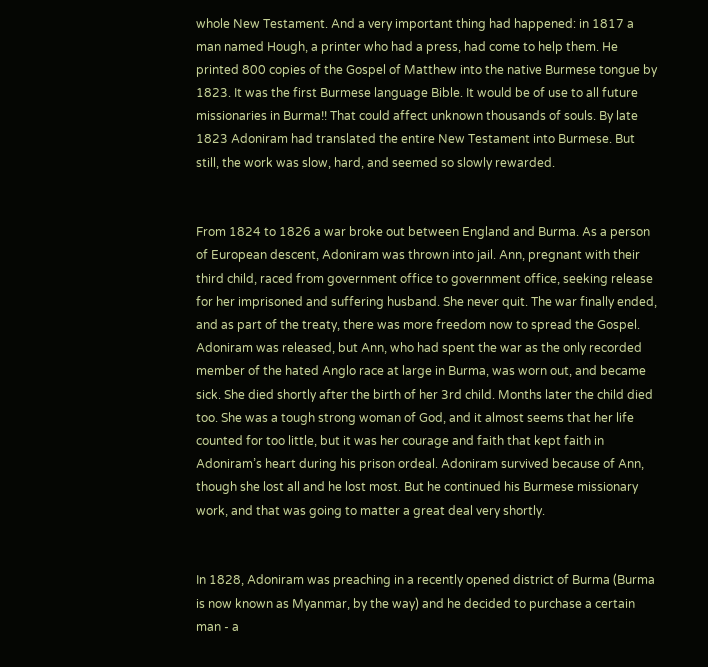whole New Testament. And a very important thing had happened: in 1817 a man named Hough, a printer who had a press, had come to help them. He printed 800 copies of the Gospel of Matthew into the native Burmese tongue by 1823. It was the first Burmese language Bible. It would be of use to all future missionaries in Burma!! That could affect unknown thousands of souls. By late 1823 Adoniram had translated the entire New Testament into Burmese. But still, the work was slow, hard, and seemed so slowly rewarded.


From 1824 to 1826 a war broke out between England and Burma. As a person of European descent, Adoniram was thrown into jail. Ann, pregnant with their third child, raced from government office to government office, seeking release for her imprisoned and suffering husband. She never quit. The war finally ended, and as part of the treaty, there was more freedom now to spread the Gospel. Adoniram was released, but Ann, who had spent the war as the only recorded member of the hated Anglo race at large in Burma, was worn out, and became sick. She died shortly after the birth of her 3rd child. Months later the child died too. She was a tough strong woman of God, and it almost seems that her life counted for too little, but it was her courage and faith that kept faith in Adoniram’s heart during his prison ordeal. Adoniram survived because of Ann, though she lost all and he lost most. But he continued his Burmese missionary work, and that was going to matter a great deal very shortly.


In 1828, Adoniram was preaching in a recently opened district of Burma (Burma is now known as Myanmar, by the way) and he decided to purchase a certain man - a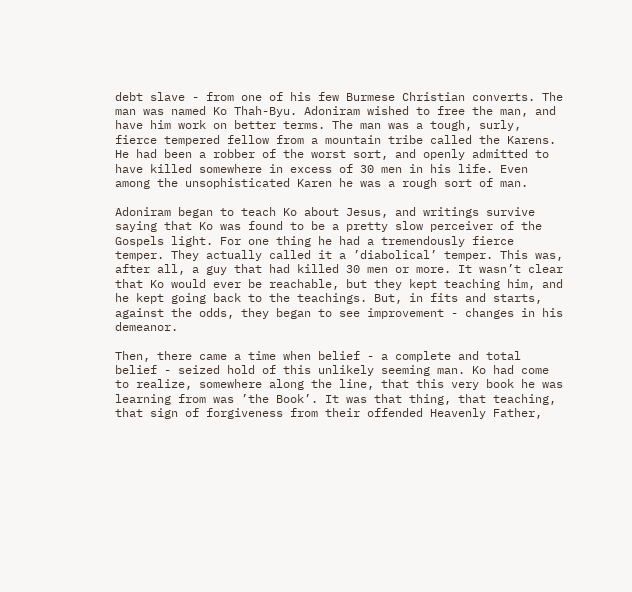debt slave - from one of his few Burmese Christian converts. The man was named Ko Thah-Byu. Adoniram wished to free the man, and have him work on better terms. The man was a tough, surly, fierce tempered fellow from a mountain tribe called the Karens. He had been a robber of the worst sort, and openly admitted to have killed somewhere in excess of 30 men in his life. Even among the unsophisticated Karen he was a rough sort of man.

Adoniram began to teach Ko about Jesus, and writings survive saying that Ko was found to be a pretty slow perceiver of the Gospels light. For one thing he had a tremendously fierce temper. They actually called it a ’diabolical’ temper. This was, after all, a guy that had killed 30 men or more. It wasn’t clear that Ko would ever be reachable, but they kept teaching him, and he kept going back to the teachings. But, in fits and starts, against the odds, they began to see improvement - changes in his demeanor.

Then, there came a time when belief - a complete and total belief - seized hold of this unlikely seeming man. Ko had come to realize, somewhere along the line, that this very book he was learning from was ’the Book’. It was that thing, that teaching, that sign of forgiveness from their offended Heavenly Father,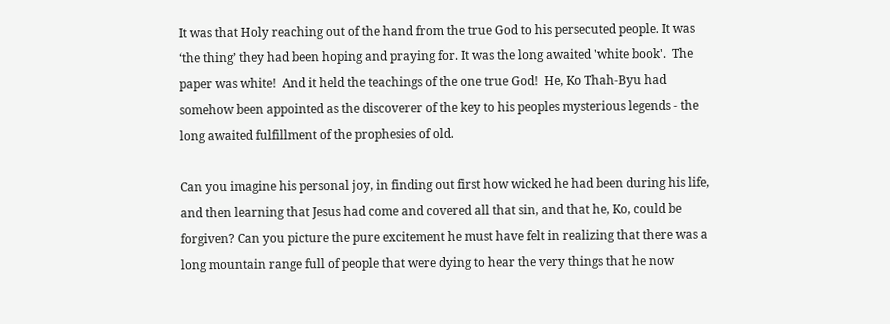It was that Holy reaching out of the hand from the true God to his persecuted people. It was ‘the thing’ they had been hoping and praying for. It was the long awaited 'white book'.  The paper was white!  And it held the teachings of the one true God!  He, Ko Thah-Byu had somehow been appointed as the discoverer of the key to his peoples mysterious legends - the long awaited fulfillment of the prophesies of old.

Can you imagine his personal joy, in finding out first how wicked he had been during his life, and then learning that Jesus had come and covered all that sin, and that he, Ko, could be forgiven? Can you picture the pure excitement he must have felt in realizing that there was a long mountain range full of people that were dying to hear the very things that he now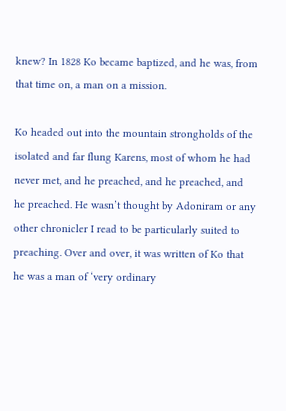knew? In 1828 Ko became baptized, and he was, from that time on, a man on a mission.

Ko headed out into the mountain strongholds of the isolated and far flung Karens, most of whom he had never met, and he preached, and he preached, and he preached. He wasn’t thought by Adoniram or any other chronicler I read to be particularly suited to preaching. Over and over, it was written of Ko that he was a man of ‘very ordinary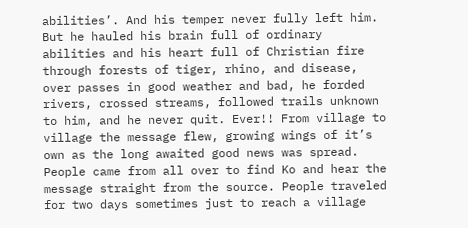abilities’. And his temper never fully left him. But he hauled his brain full of ordinary abilities and his heart full of Christian fire through forests of tiger, rhino, and disease, over passes in good weather and bad, he forded rivers, crossed streams, followed trails unknown to him, and he never quit. Ever!! From village to village the message flew, growing wings of it’s own as the long awaited good news was spread. People came from all over to find Ko and hear the message straight from the source. People traveled for two days sometimes just to reach a village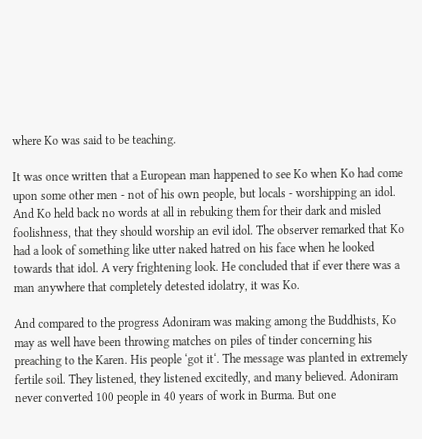where Ko was said to be teaching.

It was once written that a European man happened to see Ko when Ko had come upon some other men - not of his own people, but locals - worshipping an idol. And Ko held back no words at all in rebuking them for their dark and misled foolishness, that they should worship an evil idol. The observer remarked that Ko had a look of something like utter naked hatred on his face when he looked towards that idol. A very frightening look. He concluded that if ever there was a man anywhere that completely detested idolatry, it was Ko.

And compared to the progress Adoniram was making among the Buddhists, Ko may as well have been throwing matches on piles of tinder concerning his preaching to the Karen. His people ‘got it‘. The message was planted in extremely fertile soil. They listened, they listened excitedly, and many believed. Adoniram never converted 100 people in 40 years of work in Burma. But one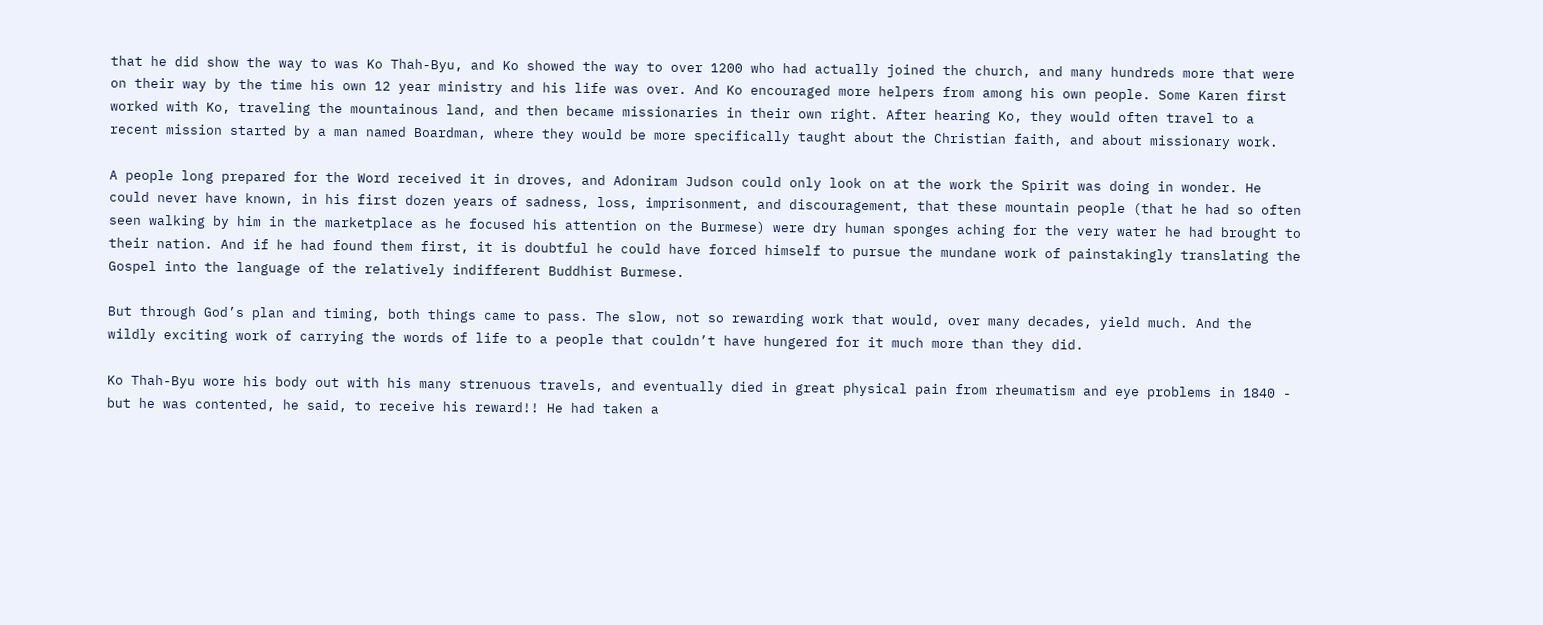that he did show the way to was Ko Thah-Byu, and Ko showed the way to over 1200 who had actually joined the church, and many hundreds more that were on their way by the time his own 12 year ministry and his life was over. And Ko encouraged more helpers from among his own people. Some Karen first worked with Ko, traveling the mountainous land, and then became missionaries in their own right. After hearing Ko, they would often travel to a recent mission started by a man named Boardman, where they would be more specifically taught about the Christian faith, and about missionary work.

A people long prepared for the Word received it in droves, and Adoniram Judson could only look on at the work the Spirit was doing in wonder. He could never have known, in his first dozen years of sadness, loss, imprisonment, and discouragement, that these mountain people (that he had so often seen walking by him in the marketplace as he focused his attention on the Burmese) were dry human sponges aching for the very water he had brought to their nation. And if he had found them first, it is doubtful he could have forced himself to pursue the mundane work of painstakingly translating the Gospel into the language of the relatively indifferent Buddhist Burmese.

But through God’s plan and timing, both things came to pass. The slow, not so rewarding work that would, over many decades, yield much. And the wildly exciting work of carrying the words of life to a people that couldn’t have hungered for it much more than they did.

Ko Thah-Byu wore his body out with his many strenuous travels, and eventually died in great physical pain from rheumatism and eye problems in 1840 - but he was contented, he said, to receive his reward!! He had taken a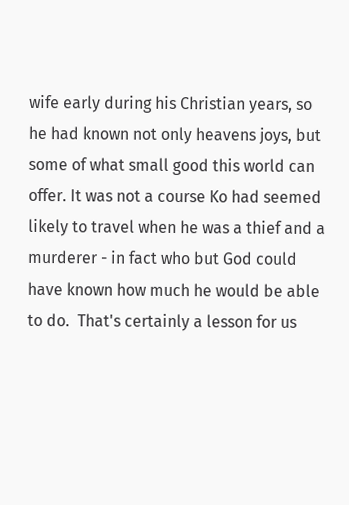wife early during his Christian years, so he had known not only heavens joys, but some of what small good this world can offer. It was not a course Ko had seemed likely to travel when he was a thief and a murderer - in fact who but God could have known how much he would be able to do.  That's certainly a lesson for us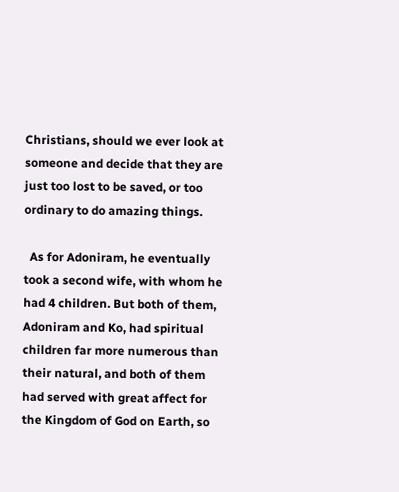Christians, should we ever look at someone and decide that they are just too lost to be saved, or too ordinary to do amazing things.

  As for Adoniram, he eventually took a second wife, with whom he had 4 children. But both of them, Adoniram and Ko, had spiritual children far more numerous than their natural, and both of them had served with great affect for the Kingdom of God on Earth, so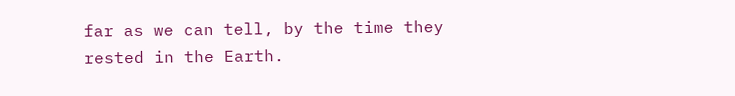far as we can tell, by the time they rested in the Earth.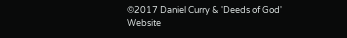©2017 Daniel Curry & 'Deeds of God' Website